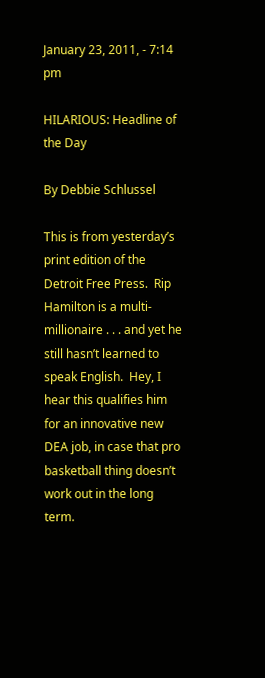January 23, 2011, - 7:14 pm

HILARIOUS: Headline of the Day

By Debbie Schlussel

This is from yesterday’s print edition of the Detroit Free Press.  Rip Hamilton is a multi-millionaire . . . and yet he still hasn’t learned to speak English.  Hey, I hear this qualifies him for an innovative new DEA job, in case that pro basketball thing doesn’t work out in the long term.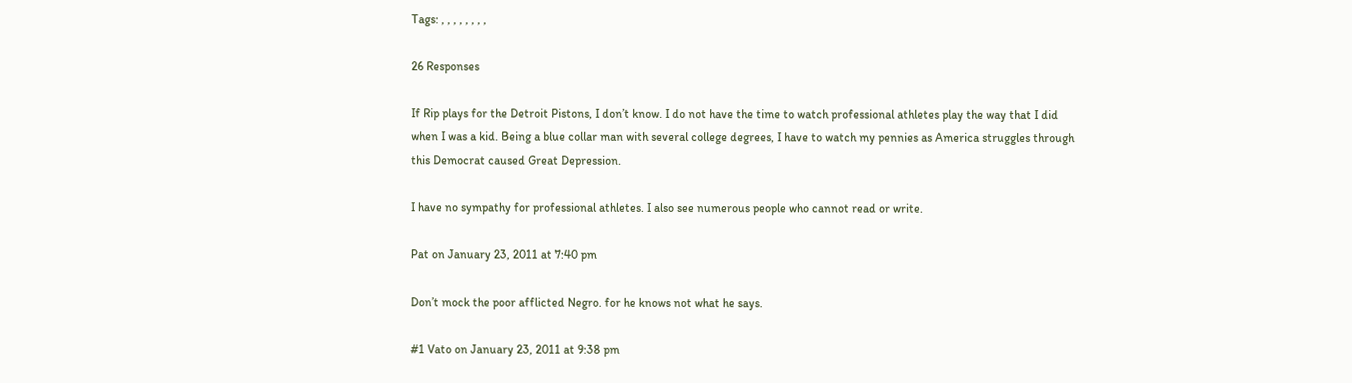Tags: , , , , , , , ,

26 Responses

If Rip plays for the Detroit Pistons, I don’t know. I do not have the time to watch professional athletes play the way that I did when I was a kid. Being a blue collar man with several college degrees, I have to watch my pennies as America struggles through this Democrat caused Great Depression.

I have no sympathy for professional athletes. I also see numerous people who cannot read or write.

Pat on January 23, 2011 at 7:40 pm

Don’t mock the poor afflicted Negro. for he knows not what he says.

#1 Vato on January 23, 2011 at 9:38 pm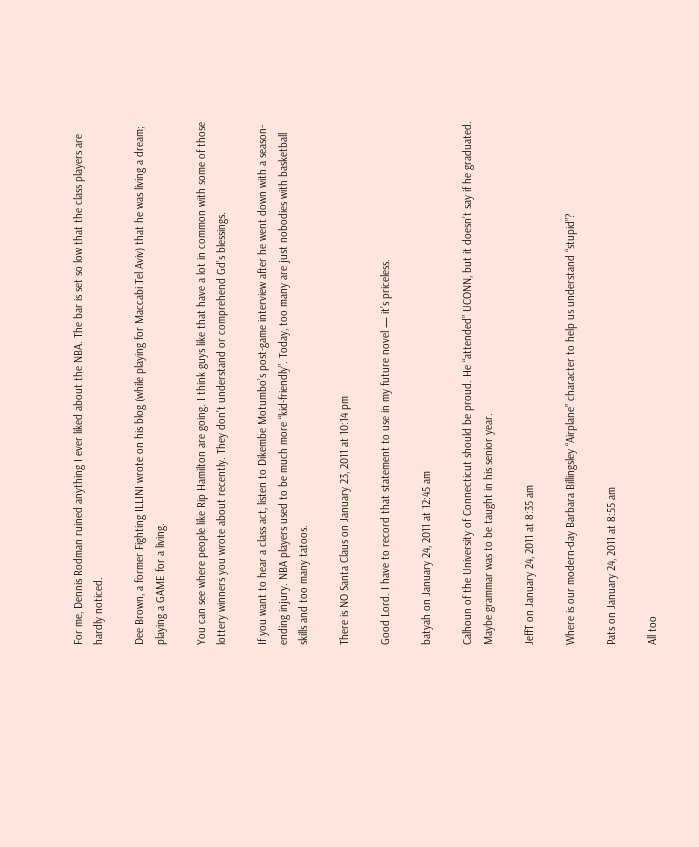For me, Dennis Rodman ruined anything I ever liked about the NBA. The bar is set so low that the class players are hardly noticed.

Dee Brown, a former Fighting ILLINI wrote on his blog (while playing for Maccabi Tel Aviv) that he was living a dream; playing a GAME for a living.

You can see where people like Rip Hamilton are going. I think guys like that have a lot in common with some of those lottery winners you wrote about recently. They don’t understand or comprehend Gd’s blessings.

If you want to hear a class act, listen to Dikembe Motumbo’s post-game interview after he went down with a season-ending injury. NBA players used to be much more “kid-friendly”. Today, too many are just nobodies with basketball skills and too many tatoos.

There is NO Santa Claus on January 23, 2011 at 10:14 pm

Good Lord. I have to record that statement to use in my future novel — it’s priceless.

batyah on January 24, 2011 at 12:45 am

Calhoun of the University of Connecticut should be proud. He “attended” UCONN, but it doesn’t say if he graduated. Maybe grammar was to be taught in his senior year.

JeffT on January 24, 2011 at 8:35 am

Where is our modern-day Barbara Billingsley “Airplane” character to help us understand “stupid”?

Pats on January 24, 2011 at 8:55 am

All too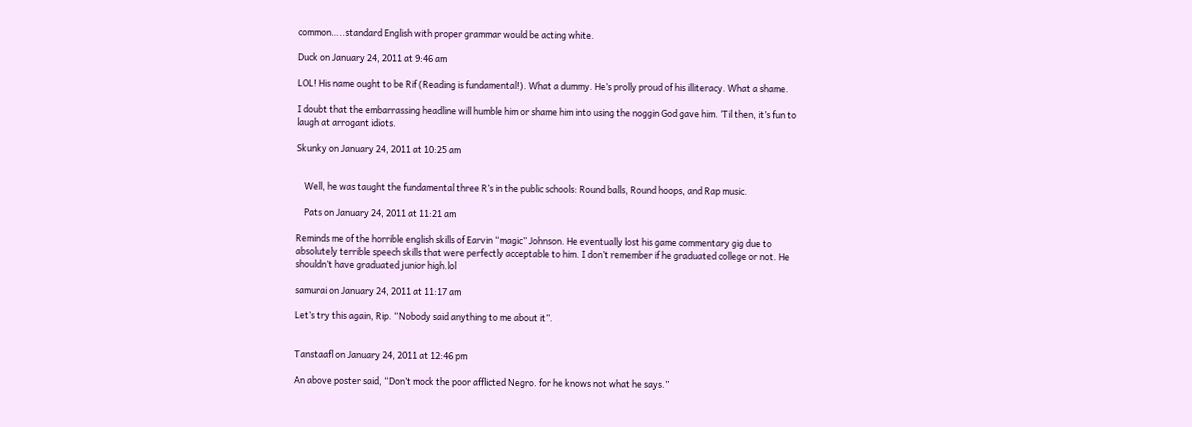common…..standard English with proper grammar would be acting white.

Duck on January 24, 2011 at 9:46 am

LOL! His name ought to be Rif (Reading is fundamental!). What a dummy. He’s prolly proud of his illiteracy. What a shame.

I doubt that the embarrassing headline will humble him or shame him into using the noggin God gave him. ‘Til then, it’s fun to laugh at arrogant idiots.

Skunky on January 24, 2011 at 10:25 am


    Well, he was taught the fundamental three R’s in the public schools: Round balls, Round hoops, and Rap music.

    Pats on January 24, 2011 at 11:21 am

Reminds me of the horrible english skills of Earvin “magic” Johnson. He eventually lost his game commentary gig due to absolutely terrible speech skills that were perfectly acceptable to him. I don’t remember if he graduated college or not. He shouldn’t have graduated junior high.lol

samurai on January 24, 2011 at 11:17 am

Let’s try this again, Rip. “Nobody said anything to me about it”.


Tanstaafl on January 24, 2011 at 12:46 pm

An above poster said, “Don’t mock the poor afflicted Negro. for he knows not what he says.”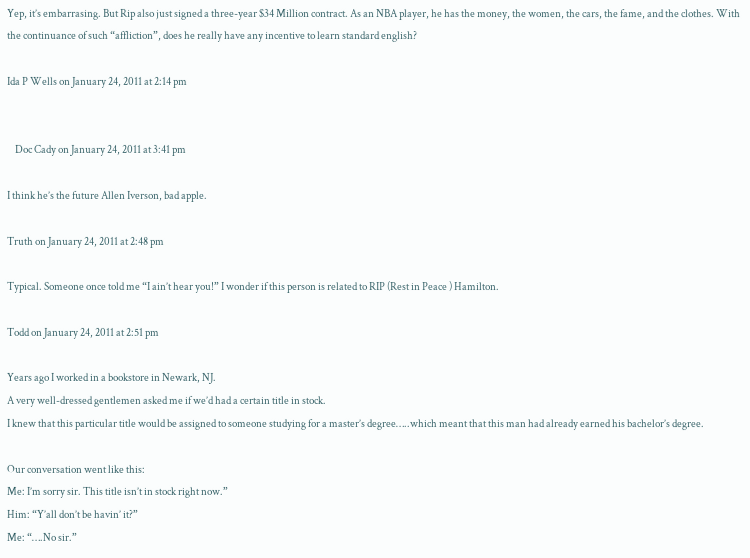Yep, it’s embarrasing. But Rip also just signed a three-year $34 Million contract. As an NBA player, he has the money, the women, the cars, the fame, and the clothes. With the continuance of such “affliction”, does he really have any incentive to learn standard english?

Ida P Wells on January 24, 2011 at 2:14 pm


    Doc Cady on January 24, 2011 at 3:41 pm

I think he’s the future Allen Iverson, bad apple.

Truth on January 24, 2011 at 2:48 pm

Typical. Someone once told me “I ain’t hear you!” I wonder if this person is related to RIP (Rest in Peace ) Hamilton.

Todd on January 24, 2011 at 2:51 pm

Years ago I worked in a bookstore in Newark, NJ.
A very well-dressed gentlemen asked me if we’d had a certain title in stock.
I knew that this particular title would be assigned to someone studying for a master’s degree…..which meant that this man had already earned his bachelor’s degree.

Our conversation went like this:
Me: I’m sorry sir. This title isn’t in stock right now.”
Him: “Y’all don’t be havin’ it?”
Me: “….No sir.”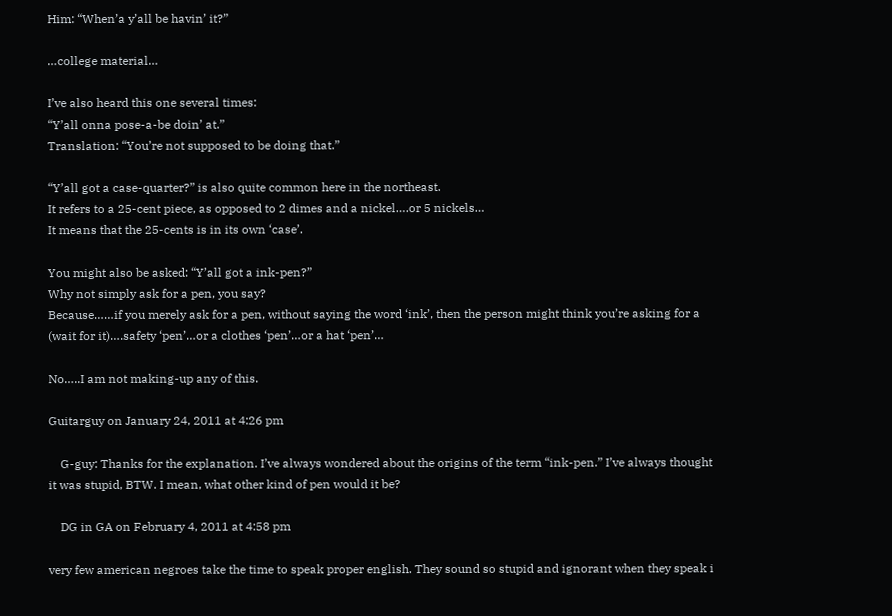Him: “When’a y’all be havin’ it?”

…college material…

I’ve also heard this one several times:
“Y’all onna pose-a-be doin’ at.”
Translation: “You’re not supposed to be doing that.”

“Y’all got a case-quarter?” is also quite common here in the northeast.
It refers to a 25-cent piece, as opposed to 2 dimes and a nickel….or 5 nickels…
It means that the 25-cents is in its own ‘case’.

You might also be asked: “Y’all got a ink-pen?”
Why not simply ask for a pen, you say?
Because……if you merely ask for a pen, without saying the word ‘ink’, then the person might think you’re asking for a (wait for it)….safety ‘pen’…or a clothes ‘pen’…or a hat ‘pen’…

No…..I am not making-up any of this.

Guitarguy on January 24, 2011 at 4:26 pm

    G-guy: Thanks for the explanation. I’ve always wondered about the origins of the term “ink-pen.” I’ve always thought it was stupid, BTW. I mean, what other kind of pen would it be?

    DG in GA on February 4, 2011 at 4:58 pm

very few american negroes take the time to speak proper english. They sound so stupid and ignorant when they speak i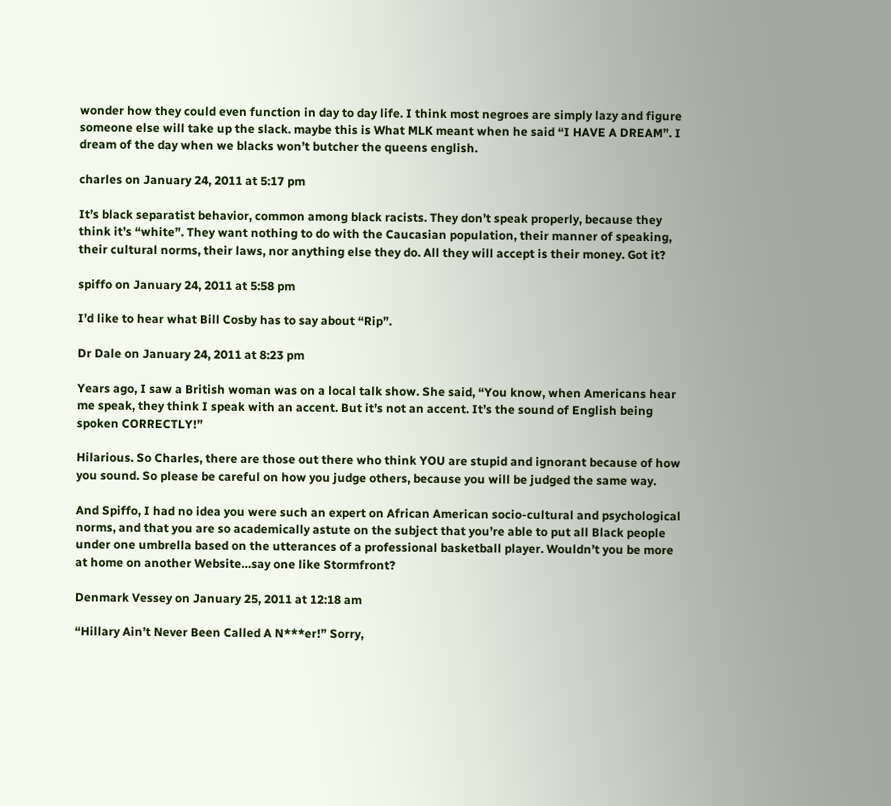wonder how they could even function in day to day life. I think most negroes are simply lazy and figure someone else will take up the slack. maybe this is What MLK meant when he said “I HAVE A DREAM”. I dream of the day when we blacks won’t butcher the queens english.

charles on January 24, 2011 at 5:17 pm

It’s black separatist behavior, common among black racists. They don’t speak properly, because they think it’s “white”. They want nothing to do with the Caucasian population, their manner of speaking, their cultural norms, their laws, nor anything else they do. All they will accept is their money. Got it?

spiffo on January 24, 2011 at 5:58 pm

I’d like to hear what Bill Cosby has to say about “Rip”.

Dr Dale on January 24, 2011 at 8:23 pm

Years ago, I saw a British woman was on a local talk show. She said, “You know, when Americans hear me speak, they think I speak with an accent. But it’s not an accent. It’s the sound of English being spoken CORRECTLY!”

Hilarious. So Charles, there are those out there who think YOU are stupid and ignorant because of how you sound. So please be careful on how you judge others, because you will be judged the same way.

And Spiffo, I had no idea you were such an expert on African American socio-cultural and psychological norms, and that you are so academically astute on the subject that you’re able to put all Black people under one umbrella based on the utterances of a professional basketball player. Wouldn’t you be more at home on another Website…say one like Stormfront?

Denmark Vessey on January 25, 2011 at 12:18 am

“Hillary Ain’t Never Been Called A N***er!” Sorry,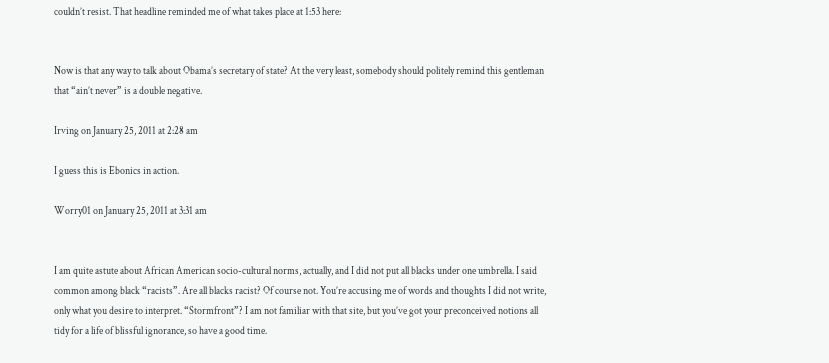couldn’t resist. That headline reminded me of what takes place at 1:53 here:


Now is that any way to talk about Obama’s secretary of state? At the very least, somebody should politely remind this gentleman that “ain’t never” is a double negative.

Irving on January 25, 2011 at 2:28 am

I guess this is Ebonics in action.

Worry01 on January 25, 2011 at 3:31 am


I am quite astute about African American socio-cultural norms, actually, and I did not put all blacks under one umbrella. I said common among black “racists”. Are all blacks racist? Of course not. You’re accusing me of words and thoughts I did not write, only what you desire to interpret. “Stormfront”? I am not familiar with that site, but you’ve got your preconceived notions all tidy for a life of blissful ignorance, so have a good time.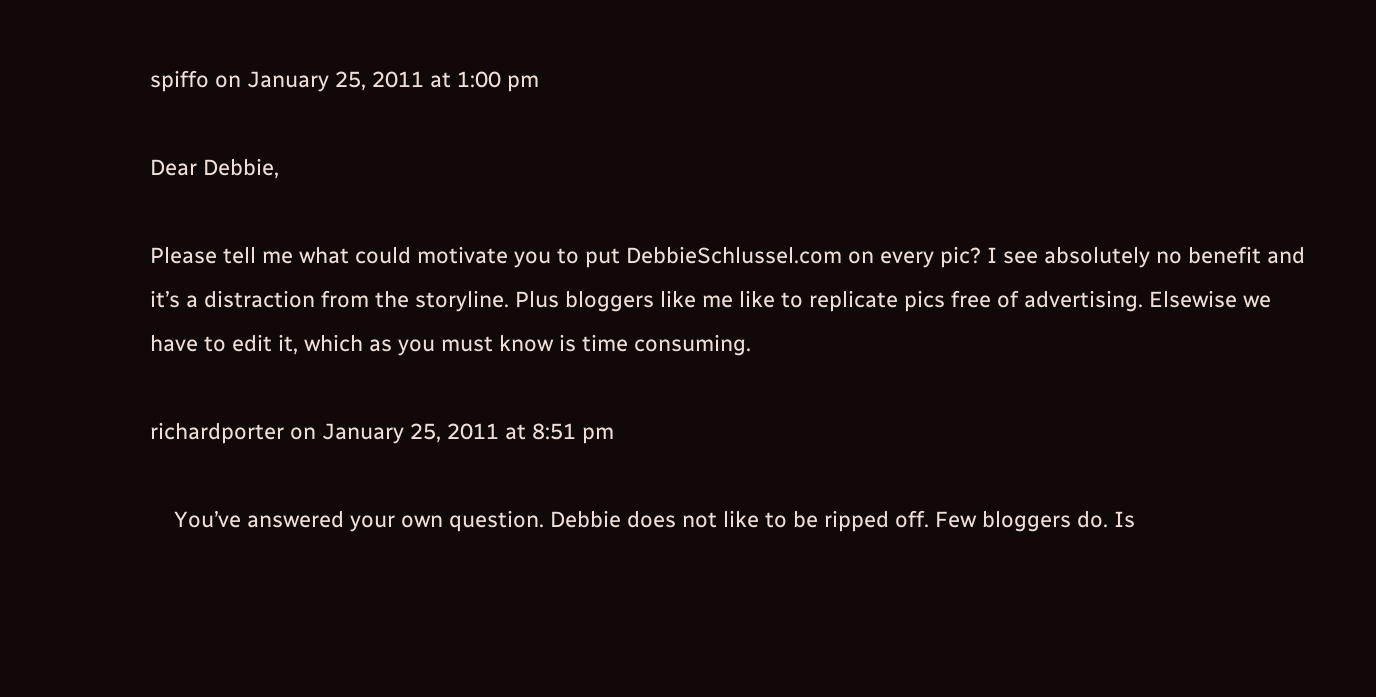spiffo on January 25, 2011 at 1:00 pm

Dear Debbie,

Please tell me what could motivate you to put DebbieSchlussel.com on every pic? I see absolutely no benefit and it’s a distraction from the storyline. Plus bloggers like me like to replicate pics free of advertising. Elsewise we have to edit it, which as you must know is time consuming.

richardporter on January 25, 2011 at 8:51 pm

    You’ve answered your own question. Debbie does not like to be ripped off. Few bloggers do. Is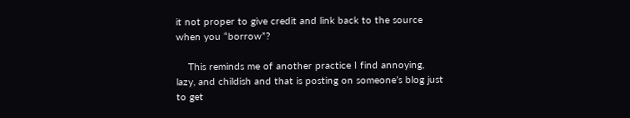it not proper to give credit and link back to the source when you “borrow”?

    This reminds me of another practice I find annoying, lazy, and childish and that is posting on someone’s blog just to get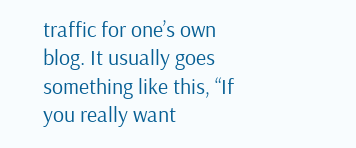traffic for one’s own blog. It usually goes something like this, “If you really want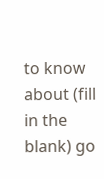to know about (fill in the blank) go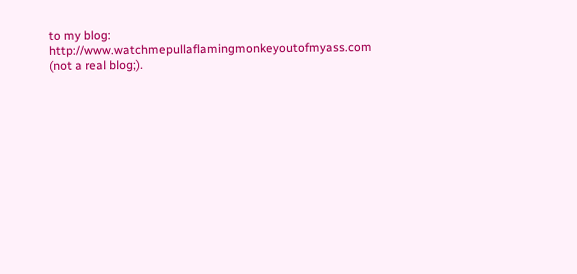to my blog: http://www.watchmepullaflamingmonkeyoutofmyass.com (not a real blog;).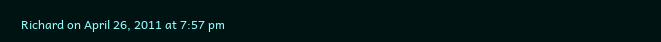Richard on April 26, 2011 at 7:57 pm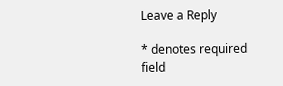Leave a Reply

* denotes required field